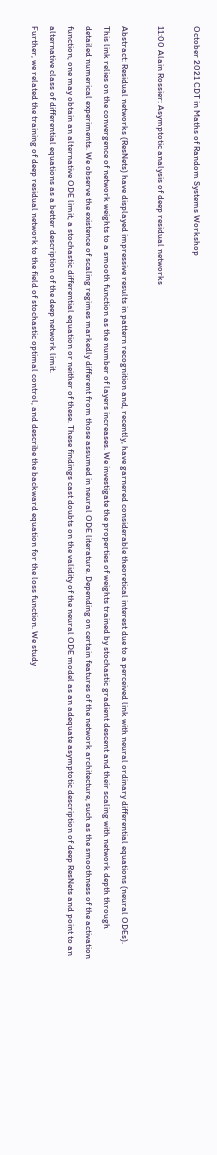October 2021 CDT in Maths of Random Systems Workshop

11:00 Alain Rossier: Asymptotic analysis of deep residual networks

Abstract: Residual networks (ResNets) have displayed impressive results in pattern recognition and, recently, have garnered considerable theoretical interest due to a perceived link with neural ordinary differential equations (neural ODEs). This link relies on the convergence of network weights to a smooth function as the number of layers increases. We investigate the properties of weights trained by stochastic gradient descent and their scaling with network depth through detailed numerical experiments. We observe the existence of scaling regimes markedly different from those assumed in neural ODE literature. Depending on certain features of the network architecture, such as the smoothness of the activation function, one may obtain an alternative ODE limit, a stochastic differential equation or neither of these. These findings cast doubts on the validity of the neural ODE model as an adequate asymptotic description of deep ResNets and point to an alternative class of differential equations as a better description of the deep network limit.
Further, we related the training of deep residual network to the field of stochastic optimal control, and describe the backward equation for the loss function. We study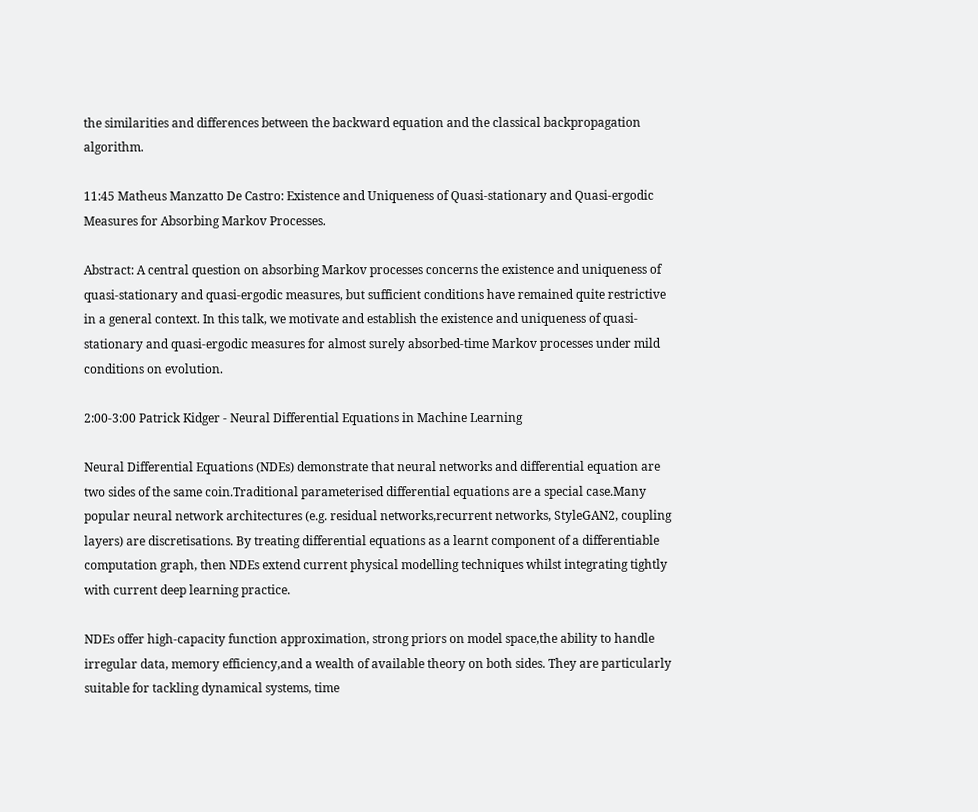the similarities and differences between the backward equation and the classical backpropagation algorithm.

11:45 Matheus Manzatto De Castro: Existence and Uniqueness of Quasi-stationary and Quasi-ergodic Measures for Absorbing Markov Processes.

Abstract: A central question on absorbing Markov processes concerns the existence and uniqueness of quasi-stationary and quasi-ergodic measures, but sufficient conditions have remained quite restrictive in a general context. In this talk, we motivate and establish the existence and uniqueness of quasi-stationary and quasi-ergodic measures for almost surely absorbed-time Markov processes under mild conditions on evolution.

2:00-3:00 Patrick Kidger - Neural Differential Equations in Machine Learning

Neural Differential Equations (NDEs) demonstrate that neural networks and differential equation are two sides of the same coin.Traditional parameterised differential equations are a special case.Many popular neural network architectures (e.g. residual networks,recurrent networks, StyleGAN2, coupling layers) are discretisations. By treating differential equations as a learnt component of a differentiable computation graph, then NDEs extend current physical modelling techniques whilst integrating tightly with current deep learning practice.

NDEs offer high-capacity function approximation, strong priors on model space,the ability to handle irregular data, memory efficiency,and a wealth of available theory on both sides. They are particularly suitable for tackling dynamical systems, time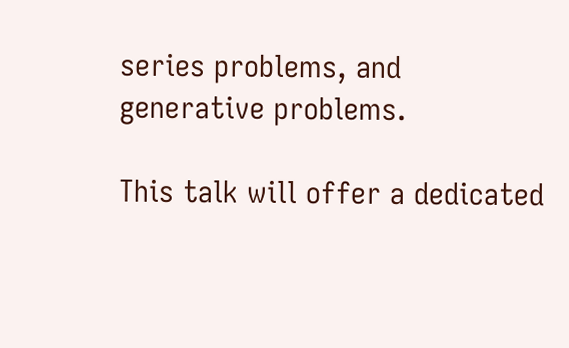series problems, and generative problems.

This talk will offer a dedicated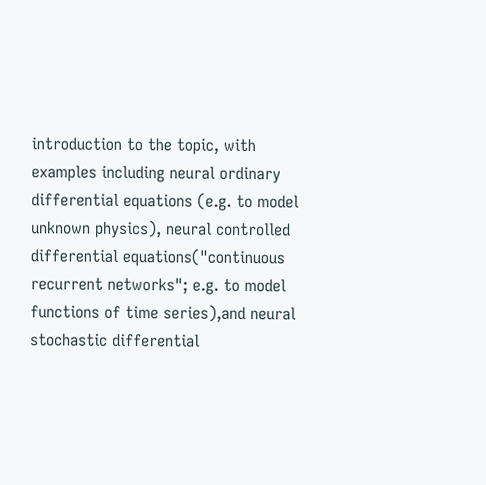introduction to the topic, with examples including neural ordinary differential equations (e.g. to model unknown physics), neural controlled differential equations("continuous recurrent networks"; e.g. to model functions of time series),and neural stochastic differential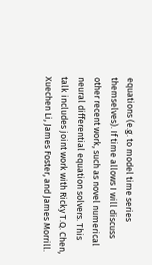equations (e.g. to model time series themselves). If time allows I will discuss other recent work, such as novel numerical neural differential equation solvers. This talk includes joint work with Ricky T.Q. Chen, Xuechen Li, James Foster, and James Morrill.